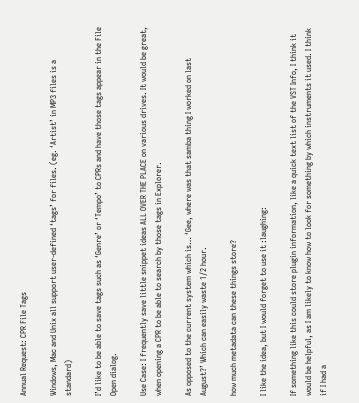Annual Request: CPR File Tags

Windows, Mac and Unix all support user-defined ‘tags’ for files. (eg. ‘Artist’ in MP3 files is a standard)

I’d like to be able to save tags such as ‘Genre’ or ‘Tempo’ to CPRs and have those tags appear in the File Open dialog.

Use Case: I frequently save little snippet ideas ALL OVER THE PLACE on various drives. It would be great, when opening a CPR to be able to search by those tags in Explorer.

As opposed to the current system which is… ‘Gee, where was that samba thing I worked on last August?’ Which can easily waste 1/2 hour.

how much metadata can these things store?

I like the idea, but I would forget to use it :laughing:

If something like this could store plugin information, like a quick text list of the VST Info, I think it would be helpful, as I am likely to know how to look for something by which instruments it used. I think if I had a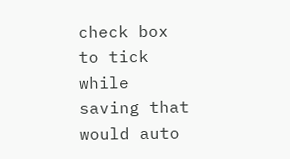check box to tick while saving that would auto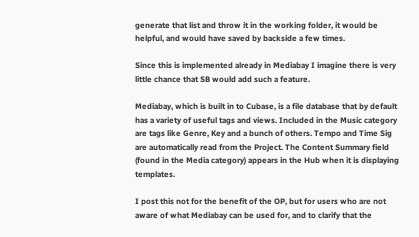generate that list and throw it in the working folder, it would be helpful, and would have saved by backside a few times.

Since this is implemented already in Mediabay I imagine there is very little chance that SB would add such a feature.

Mediabay, which is built in to Cubase, is a file database that by default has a variety of useful tags and views. Included in the Music category are tags like Genre, Key and a bunch of others. Tempo and Time Sig are automatically read from the Project. The Content Summary field (found in the Media category) appears in the Hub when it is displaying templates.

I post this not for the benefit of the OP, but for users who are not aware of what Mediabay can be used for, and to clarify that the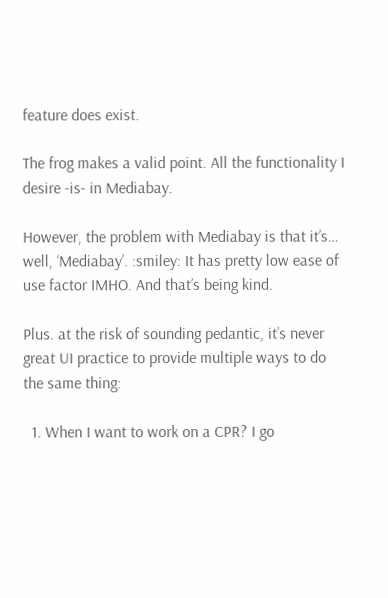feature does exist.

The frog makes a valid point. All the functionality I desire -is- in Mediabay.

However, the problem with Mediabay is that it’s… well, ‘Mediabay’. :smiley: It has pretty low ease of use factor IMHO. And that’s being kind.

Plus. at the risk of sounding pedantic, it’s never great UI practice to provide multiple ways to do the same thing:

  1. When I want to work on a CPR? I go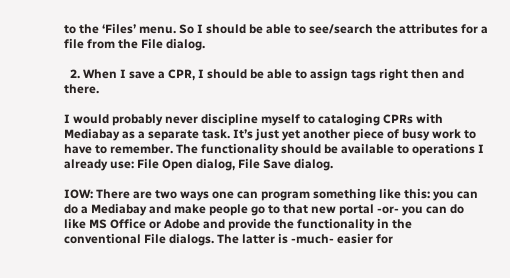to the ‘Files’ menu. So I should be able to see/search the attributes for a file from the File dialog.

  2. When I save a CPR, I should be able to assign tags right then and there.

I would probably never discipline myself to cataloging CPRs with Mediabay as a separate task. It’s just yet another piece of busy work to have to remember. The functionality should be available to operations I already use: File Open dialog, File Save dialog.

IOW: There are two ways one can program something like this: you can do a Mediabay and make people go to that new portal -or- you can do like MS Office or Adobe and provide the functionality in the conventional File dialogs. The latter is -much- easier for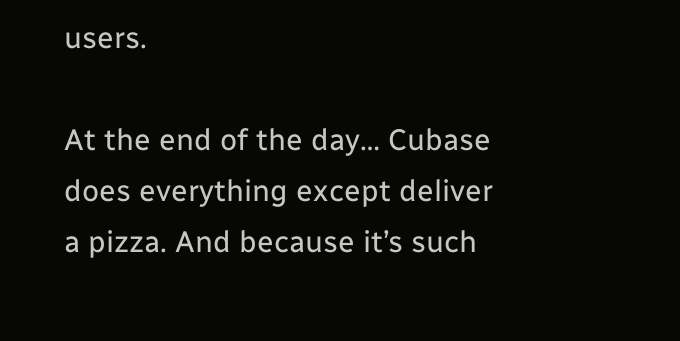users.

At the end of the day… Cubase does everything except deliver a pizza. And because it’s such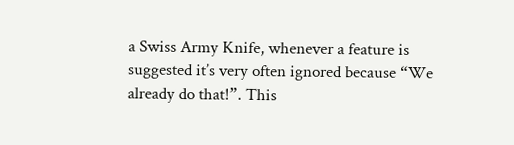a Swiss Army Knife, whenever a feature is suggested it’s very often ignored because “We already do that!”. This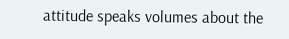attitude speaks volumes about the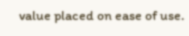value placed on ease of use.